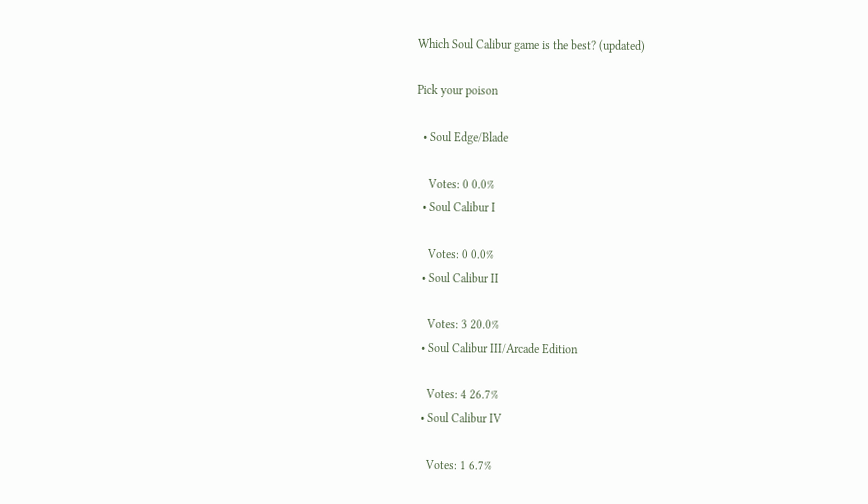Which Soul Calibur game is the best? (updated)

Pick your poison

  • Soul Edge/Blade

    Votes: 0 0.0%
  • Soul Calibur I

    Votes: 0 0.0%
  • Soul Calibur II

    Votes: 3 20.0%
  • Soul Calibur III/Arcade Edition

    Votes: 4 26.7%
  • Soul Calibur IV

    Votes: 1 6.7%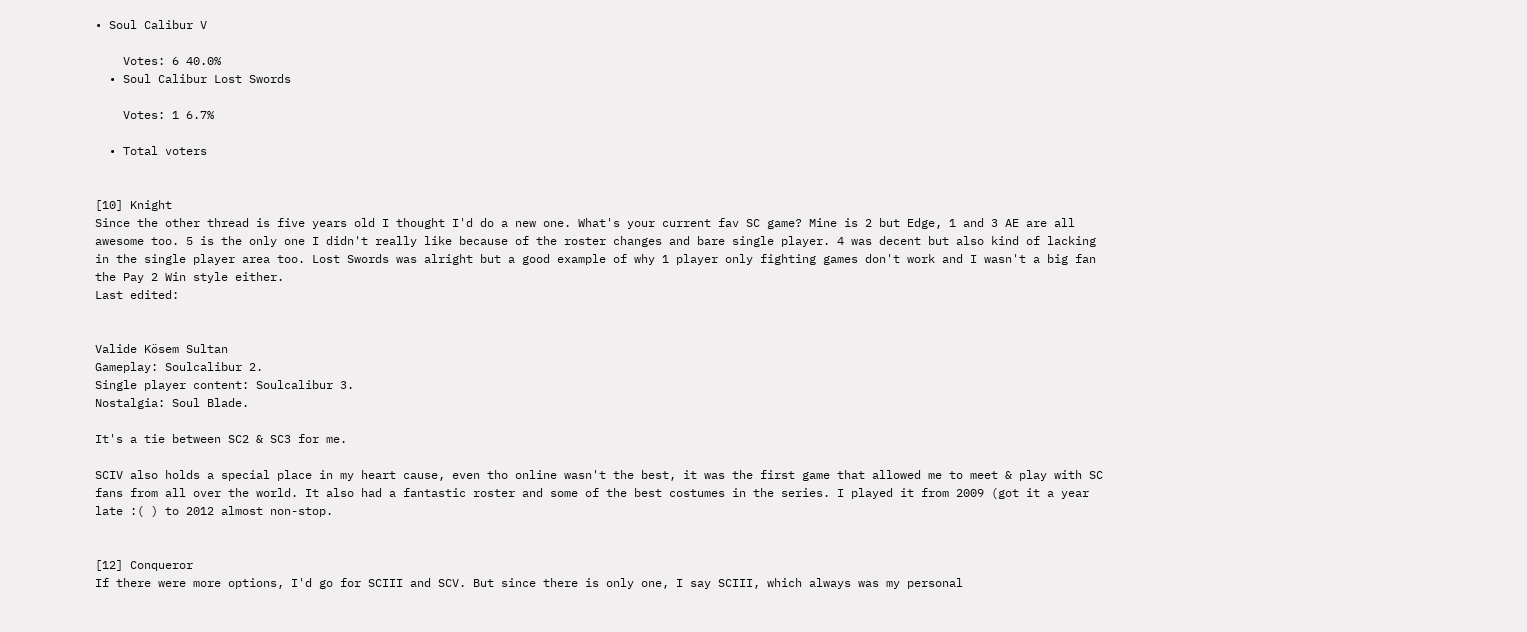• Soul Calibur V

    Votes: 6 40.0%
  • Soul Calibur Lost Swords

    Votes: 1 6.7%

  • Total voters


[10] Knight
Since the other thread is five years old I thought I'd do a new one. What's your current fav SC game? Mine is 2 but Edge, 1 and 3 AE are all awesome too. 5 is the only one I didn't really like because of the roster changes and bare single player. 4 was decent but also kind of lacking in the single player area too. Lost Swords was alright but a good example of why 1 player only fighting games don't work and I wasn't a big fan the Pay 2 Win style either.
Last edited:


Valide Kösem Sultan
Gameplay: Soulcalibur 2.
Single player content: Soulcalibur 3.
Nostalgia: Soul Blade.

It's a tie between SC2 & SC3 for me.

SCIV also holds a special place in my heart cause, even tho online wasn't the best, it was the first game that allowed me to meet & play with SC fans from all over the world. It also had a fantastic roster and some of the best costumes in the series. I played it from 2009 (got it a year late :( ) to 2012 almost non-stop.


[12] Conqueror
If there were more options, I'd go for SCIII and SCV. But since there is only one, I say SCIII, which always was my personal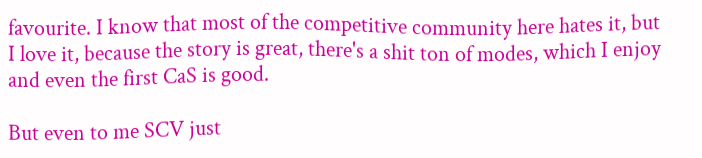favourite. I know that most of the competitive community here hates it, but I love it, because the story is great, there's a shit ton of modes, which I enjoy and even the first CaS is good.

But even to me SCV just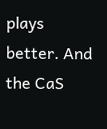plays better. And the CaS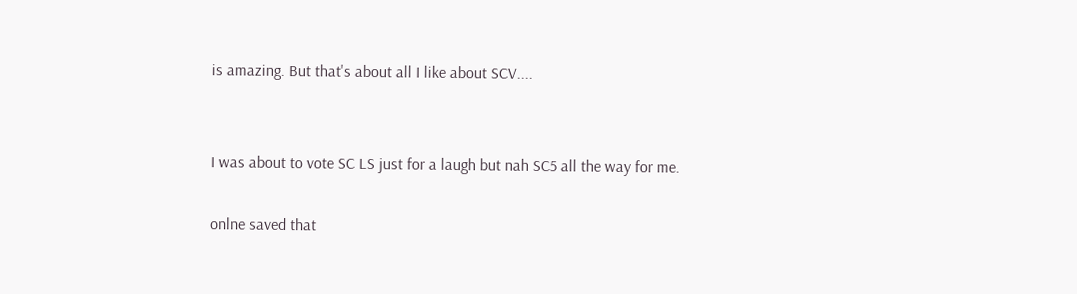is amazing. But that's about all I like about SCV....


I was about to vote SC LS just for a laugh but nah SC5 all the way for me.

onlne saved that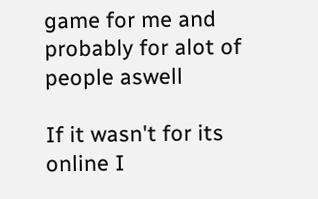game for me and probably for alot of people aswell

If it wasn't for its online I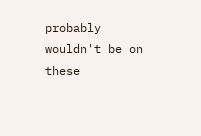probably wouldn't be on these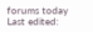forums today
Last edited: